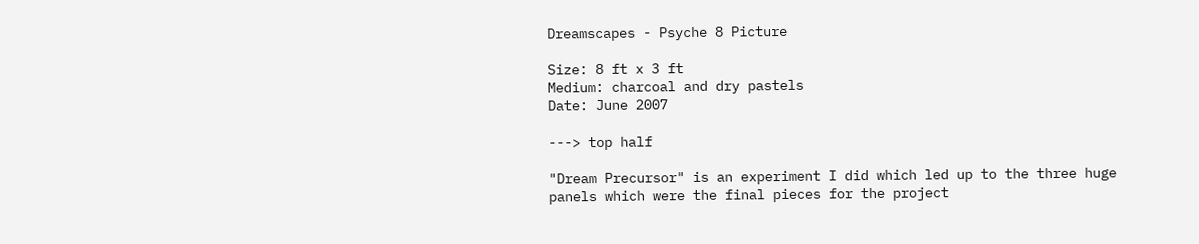Dreamscapes - Psyche 8 Picture

Size: 8 ft x 3 ft
Medium: charcoal and dry pastels
Date: June 2007

---> top half

"Dream Precursor" is an experiment I did which led up to the three huge panels which were the final pieces for the project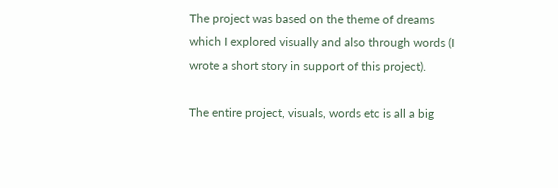The project was based on the theme of dreams which I explored visually and also through words (I wrote a short story in support of this project).

The entire project, visuals, words etc is all a big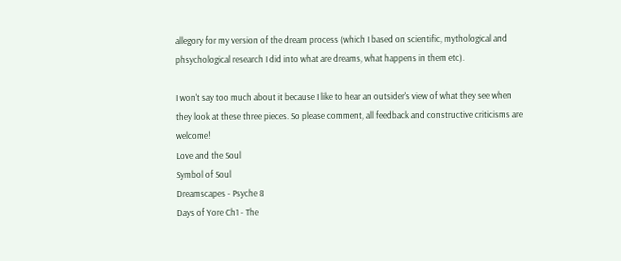allegory for my version of the dream process (which I based on scientific, mythological and phsychological research I did into what are dreams, what happens in them etc).

I won't say too much about it because I like to hear an outsider's view of what they see when they look at these three pieces. So please comment, all feedback and constructive criticisms are welcome!
Love and the Soul
Symbol of Soul
Dreamscapes - Psyche 8
Days of Yore Ch1 - The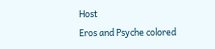Host
Eros and Psyche colored